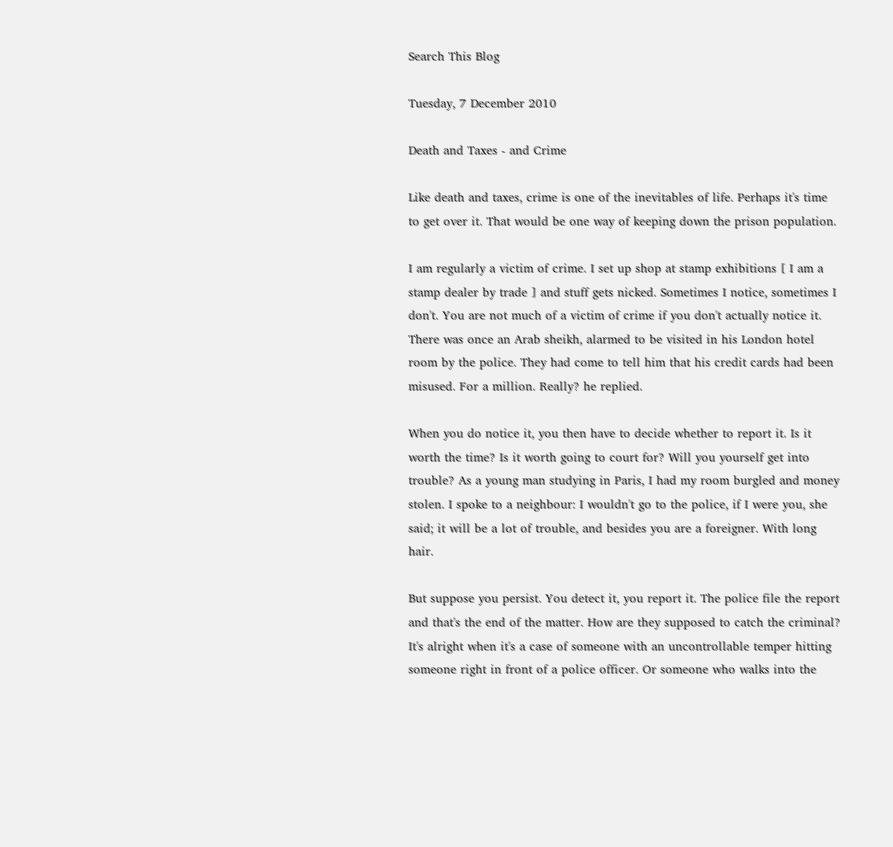Search This Blog

Tuesday, 7 December 2010

Death and Taxes - and Crime

Like death and taxes, crime is one of the inevitables of life. Perhaps it's time to get over it. That would be one way of keeping down the prison population.

I am regularly a victim of crime. I set up shop at stamp exhibitions [ I am a stamp dealer by trade ] and stuff gets nicked. Sometimes I notice, sometimes I don't. You are not much of a victim of crime if you don't actually notice it. There was once an Arab sheikh, alarmed to be visited in his London hotel room by the police. They had come to tell him that his credit cards had been misused. For a million. Really? he replied.

When you do notice it, you then have to decide whether to report it. Is it worth the time? Is it worth going to court for? Will you yourself get into trouble? As a young man studying in Paris, I had my room burgled and money stolen. I spoke to a neighbour: I wouldn't go to the police, if I were you, she said; it will be a lot of trouble, and besides you are a foreigner. With long hair.

But suppose you persist. You detect it, you report it. The police file the report and that's the end of the matter. How are they supposed to catch the criminal? It's alright when it's a case of someone with an uncontrollable temper hitting someone right in front of a police officer. Or someone who walks into the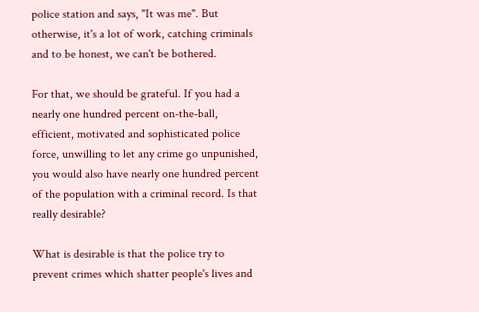police station and says, "It was me". But otherwise, it's a lot of work, catching criminals and to be honest, we can't be bothered.

For that, we should be grateful. If you had a nearly one hundred percent on-the-ball, efficient, motivated and sophisticated police force, unwilling to let any crime go unpunished, you would also have nearly one hundred percent of the population with a criminal record. Is that really desirable?

What is desirable is that the police try to prevent crimes which shatter people's lives and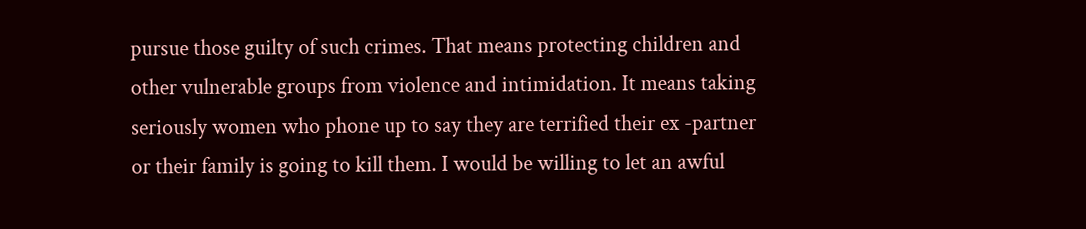pursue those guilty of such crimes. That means protecting children and other vulnerable groups from violence and intimidation. It means taking seriously women who phone up to say they are terrified their ex -partner or their family is going to kill them. I would be willing to let an awful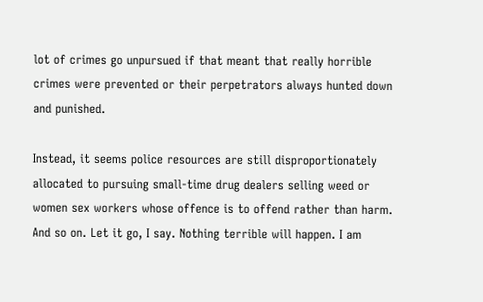lot of crimes go unpursued if that meant that really horrible crimes were prevented or their perpetrators always hunted down and punished.

Instead, it seems police resources are still disproportionately allocated to pursuing small-time drug dealers selling weed or women sex workers whose offence is to offend rather than harm. And so on. Let it go, I say. Nothing terrible will happen. I am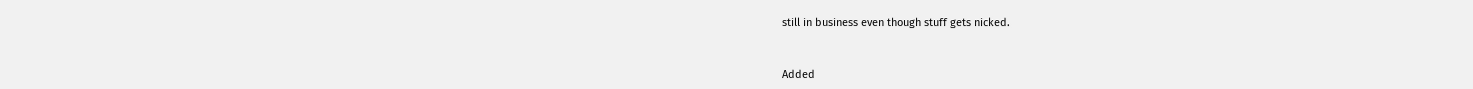still in business even though stuff gets nicked.


Added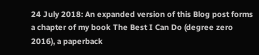24 July 2018: An expanded version of this Blog post forms a chapter of my book The Best I Can Do (degree zero 2016), a paperback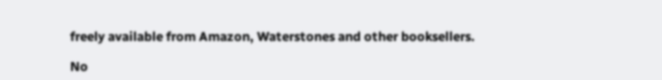freely available from Amazon, Waterstones and other booksellers.

No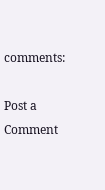comments:

Post a Comment